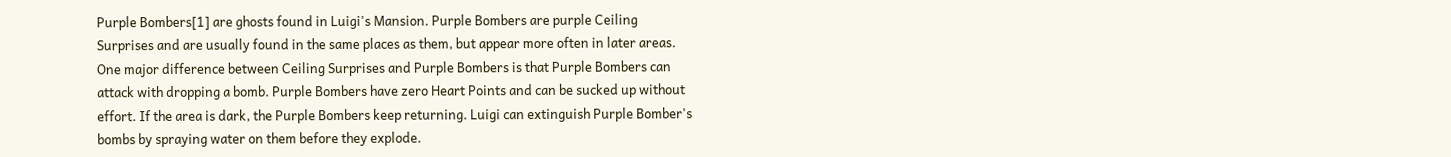Purple Bombers[1] are ghosts found in Luigi's Mansion. Purple Bombers are purple Ceiling Surprises and are usually found in the same places as them, but appear more often in later areas. One major difference between Ceiling Surprises and Purple Bombers is that Purple Bombers can attack with dropping a bomb. Purple Bombers have zero Heart Points and can be sucked up without effort. If the area is dark, the Purple Bombers keep returning. Luigi can extinguish Purple Bomber's bombs by spraying water on them before they explode.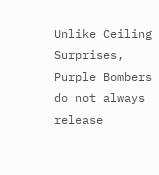Unlike Ceiling Surprises, Purple Bombers do not always release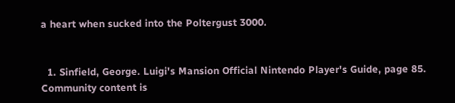a heart when sucked into the Poltergust 3000.


  1. Sinfield, George. Luigi's Mansion Official Nintendo Player's Guide, page 85.
Community content is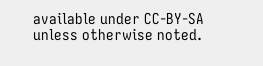available under CC-BY-SA unless otherwise noted.